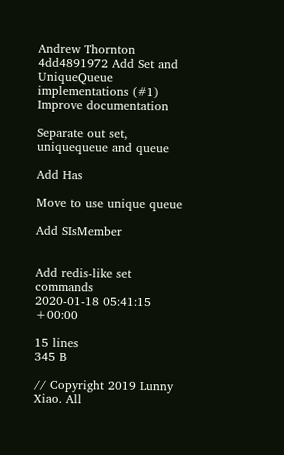Andrew Thornton 4dd4891972 Add Set and UniqueQueue implementations (#1)
Improve documentation

Separate out set, uniquequeue and queue

Add Has

Move to use unique queue

Add SIsMember


Add redis-like set commands
2020-01-18 05:41:15 +00:00

15 lines
345 B

// Copyright 2019 Lunny Xiao. All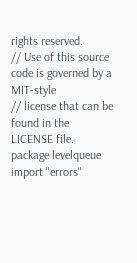rights reserved.
// Use of this source code is governed by a MIT-style
// license that can be found in the LICENSE file.
package levelqueue
import "errors"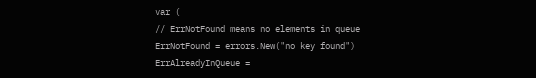var (
// ErrNotFound means no elements in queue
ErrNotFound = errors.New("no key found")
ErrAlreadyInQueue =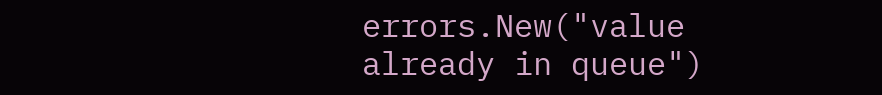errors.New("value already in queue")